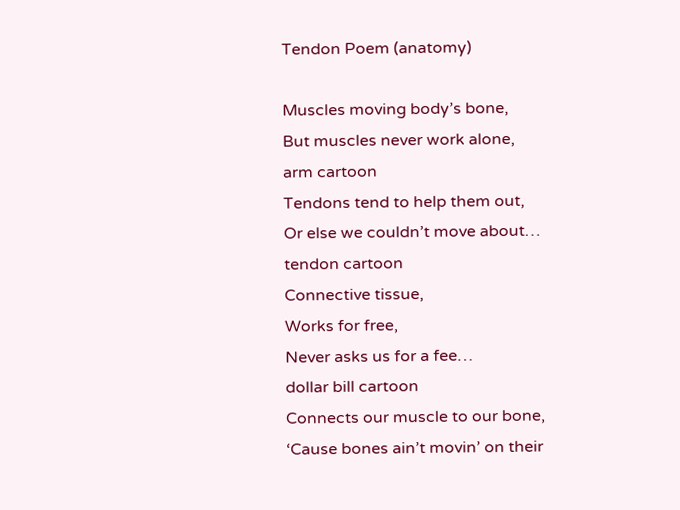Tendon Poem (anatomy)

Muscles moving body’s bone,
But muscles never work alone,
arm cartoon
Tendons tend to help them out,
Or else we couldn’t move about…
tendon cartoon
Connective tissue,
Works for free,
Never asks us for a fee…
dollar bill cartoon
Connects our muscle to our bone,
‘Cause bones ain’t movin’ on their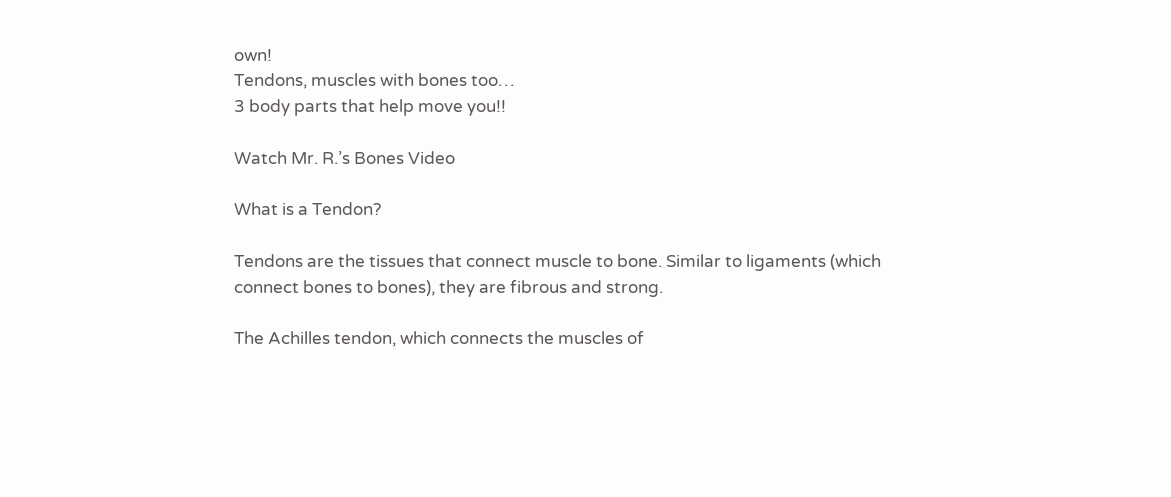own!
Tendons, muscles with bones too…
3 body parts that help move you!!

Watch Mr. R.’s Bones Video

What is a Tendon?

Tendons are the tissues that connect muscle to bone. Similar to ligaments (which connect bones to bones), they are fibrous and strong.

The Achilles tendon, which connects the muscles of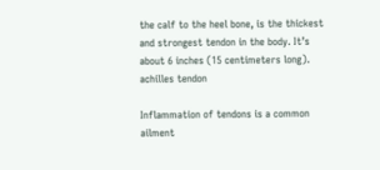the calf to the heel bone, is the thickest and strongest tendon in the body. It’s about 6 inches (15 centimeters long).
achilles tendon

Inflammation of tendons is a common ailment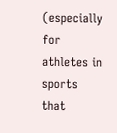(especially for athletes in sports that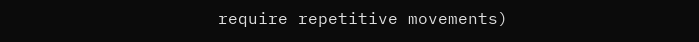require repetitive movements)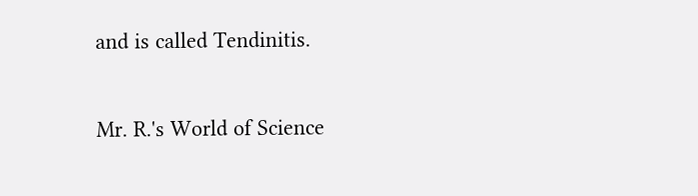and is called Tendinitis.

Mr. R.'s World of Science